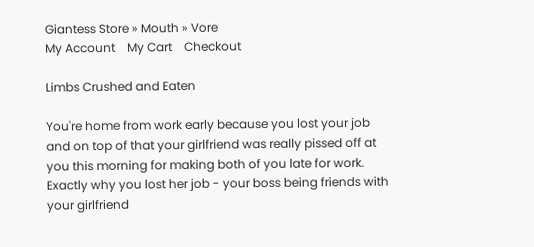Giantess Store » Mouth » Vore
My Account    My Cart    Checkout

Limbs Crushed and Eaten

You're home from work early because you lost your job and on top of that your girlfriend was really pissed off at you this morning for making both of you late for work. Exactly why you lost her job - your boss being friends with your girlfriend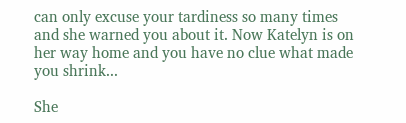can only excuse your tardiness so many times and she warned you about it. Now Katelyn is on her way home and you have no clue what made you shrink...

She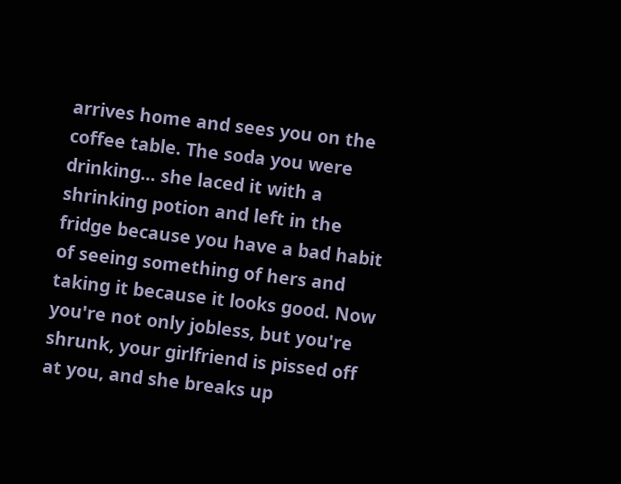arrives home and sees you on the coffee table. The soda you were drinking... she laced it with a shrinking potion and left in the fridge because you have a bad habit of seeing something of hers and taking it because it looks good. Now you're not only jobless, but you're shrunk, your girlfriend is pissed off at you, and she breaks up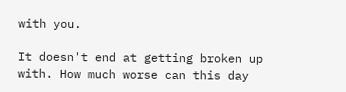with you.

It doesn't end at getting broken up with. How much worse can this day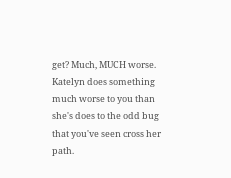get? Much, MUCH worse. Katelyn does something much worse to you than she's does to the odd bug that you've seen cross her path.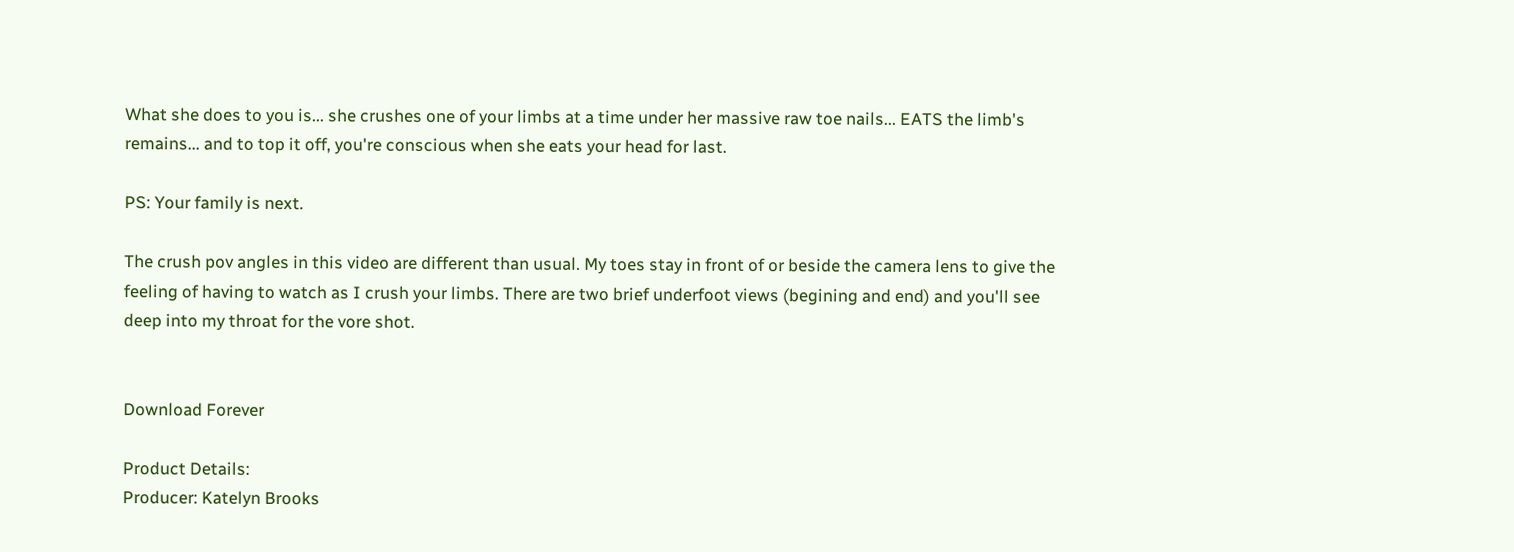What she does to you is... she crushes one of your limbs at a time under her massive raw toe nails... EATS the limb's remains... and to top it off, you're conscious when she eats your head for last.

PS: Your family is next.

The crush pov angles in this video are different than usual. My toes stay in front of or beside the camera lens to give the feeling of having to watch as I crush your limbs. There are two brief underfoot views (begining and end) and you'll see deep into my throat for the vore shot.


Download Forever

Product Details:
Producer: Katelyn Brooks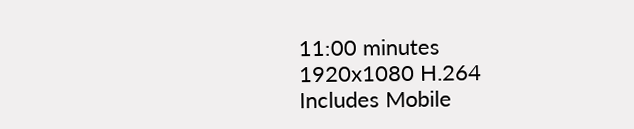11:00 minutes
1920x1080 H.264
Includes Mobile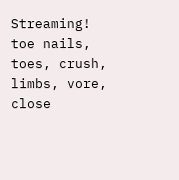Streaming!
toe nails, toes, crush, limbs, vore, close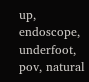up, endoscope, underfoot, pov, natural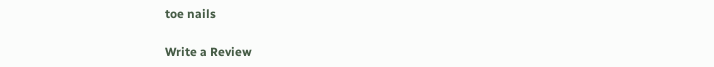toe nails

Write a Review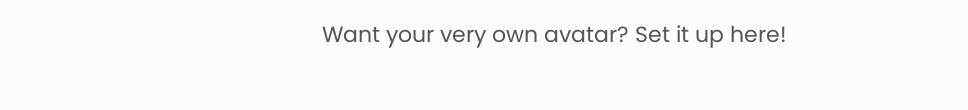Want your very own avatar? Set it up here!